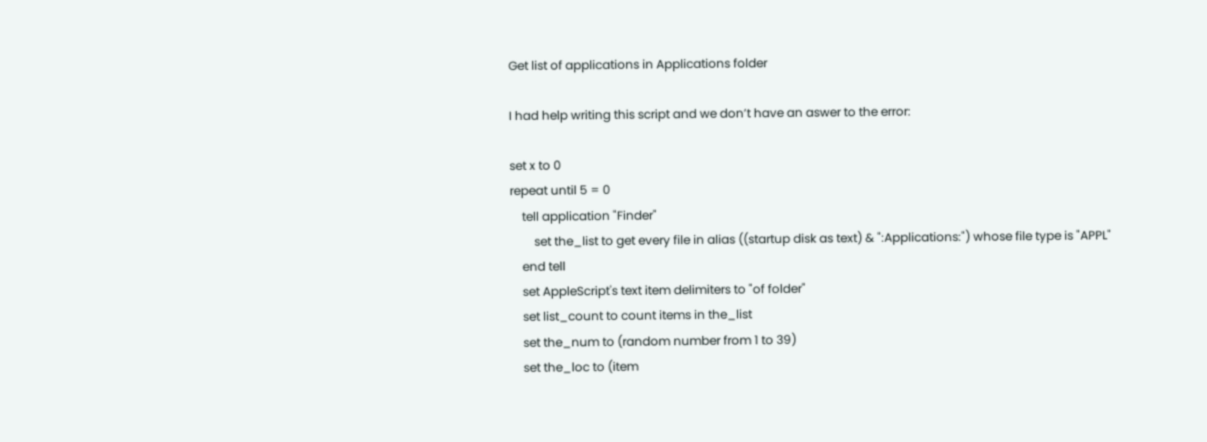Get list of applications in Applications folder

I had help writing this script and we don’t have an aswer to the error:

set x to 0
repeat until 5 = 0
    tell application "Finder"
        set the_list to get every file in alias ((startup disk as text) & ":Applications:") whose file type is "APPL"
    end tell
    set AppleScript's text item delimiters to "of folder"
    set list_count to count items in the_list
    set the_num to (random number from 1 to 39)
    set the_loc to (item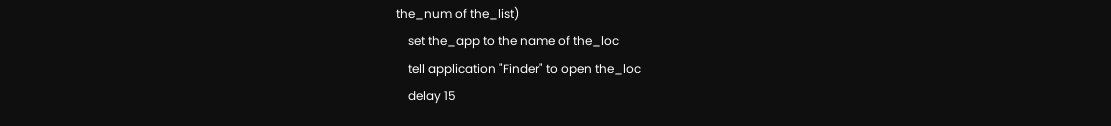the_num of the_list)
    set the_app to the name of the_loc
    tell application "Finder" to open the_loc
    delay 15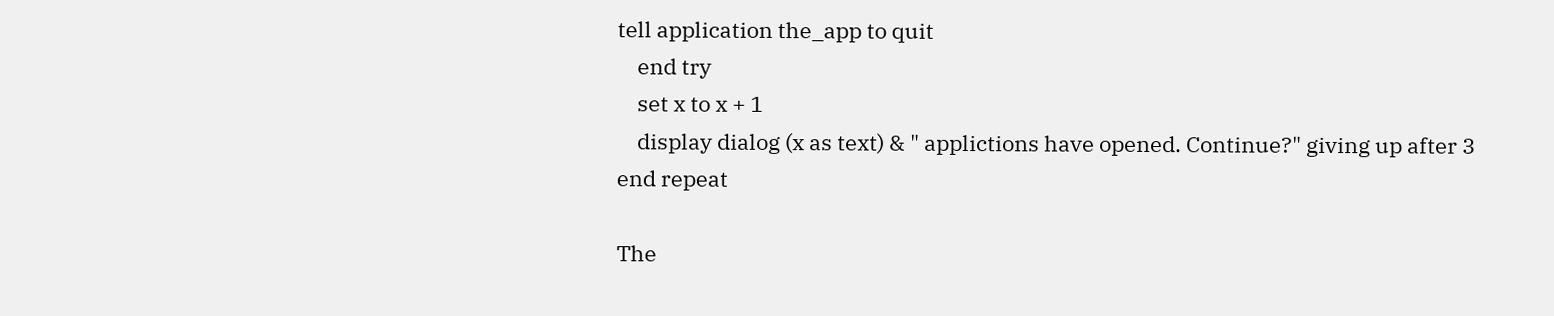tell application the_app to quit
    end try
    set x to x + 1
    display dialog (x as text) & " applictions have opened. Continue?" giving up after 3
end repeat

The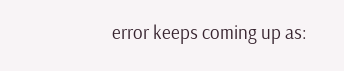error keeps coming up as: